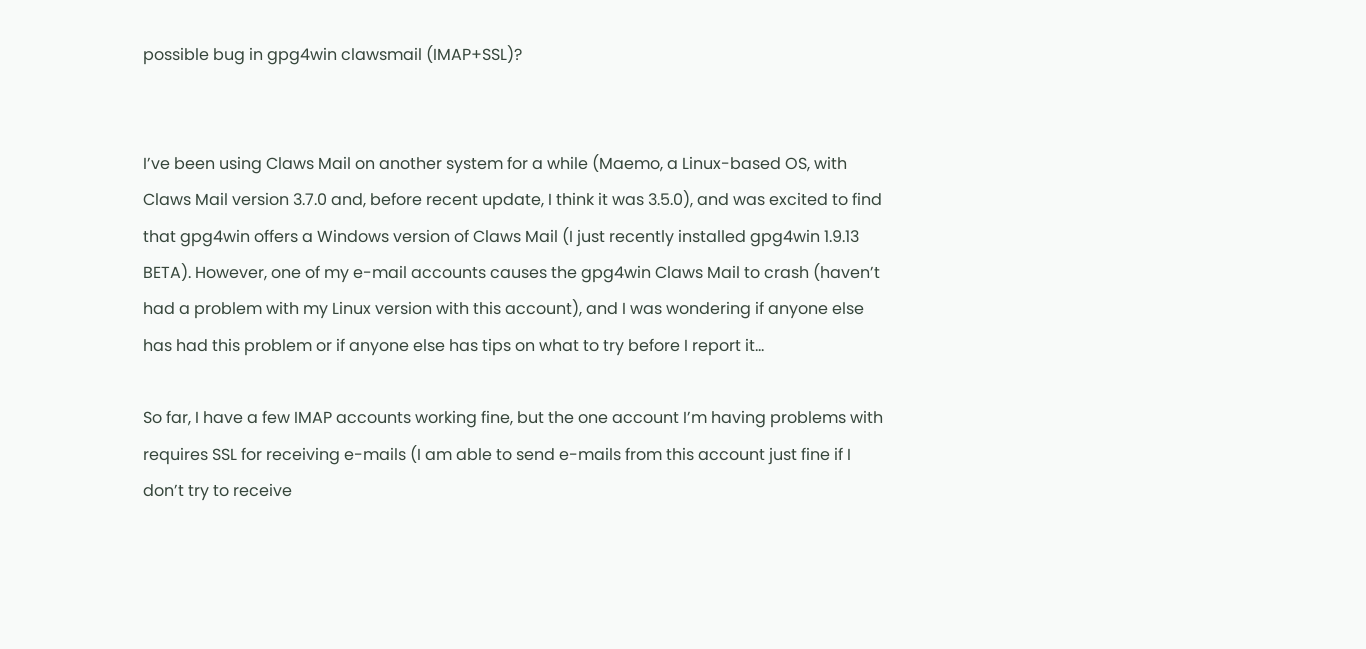possible bug in gpg4win clawsmail (IMAP+SSL)?


I’ve been using Claws Mail on another system for a while (Maemo, a Linux-based OS, with Claws Mail version 3.7.0 and, before recent update, I think it was 3.5.0), and was excited to find that gpg4win offers a Windows version of Claws Mail (I just recently installed gpg4win 1.9.13 BETA). However, one of my e-mail accounts causes the gpg4win Claws Mail to crash (haven’t had a problem with my Linux version with this account), and I was wondering if anyone else has had this problem or if anyone else has tips on what to try before I report it…

So far, I have a few IMAP accounts working fine, but the one account I’m having problems with requires SSL for receiving e-mails (I am able to send e-mails from this account just fine if I don’t try to receive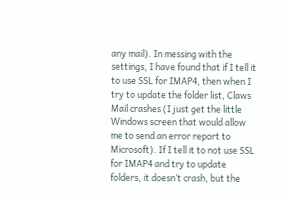any mail). In messing with the settings, I have found that if I tell it to use SSL for IMAP4, then when I try to update the folder list, Claws Mail crashes (I just get the little Windows screen that would allow me to send an error report to Microsoft). If I tell it to not use SSL for IMAP4 and try to update folders, it doesn’t crash, but the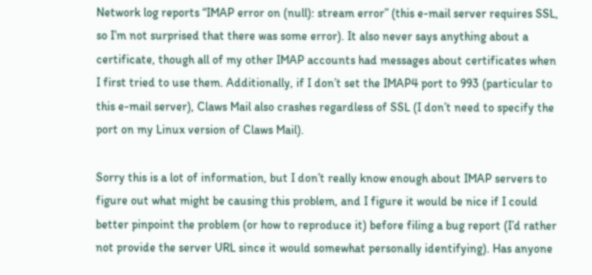Network log reports “IMAP error on (null): stream error” (this e-mail server requires SSL, so I’m not surprised that there was some error). It also never says anything about a certificate, though all of my other IMAP accounts had messages about certificates when I first tried to use them. Additionally, if I don’t set the IMAP4 port to 993 (particular to this e-mail server), Claws Mail also crashes regardless of SSL (I don’t need to specify the port on my Linux version of Claws Mail).

Sorry this is a lot of information, but I don’t really know enough about IMAP servers to figure out what might be causing this problem, and I figure it would be nice if I could better pinpoint the problem (or how to reproduce it) before filing a bug report (I’d rather not provide the server URL since it would somewhat personally identifying). Has anyone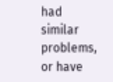had similar problems, or have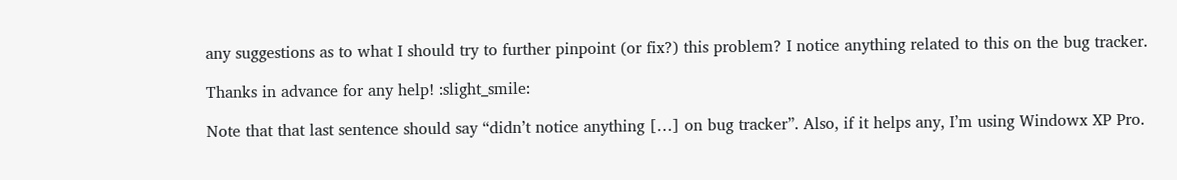any suggestions as to what I should try to further pinpoint (or fix?) this problem? I notice anything related to this on the bug tracker.

Thanks in advance for any help! :slight_smile:

Note that that last sentence should say “didn’t notice anything […] on bug tracker”. Also, if it helps any, I’m using Windowx XP Pro.